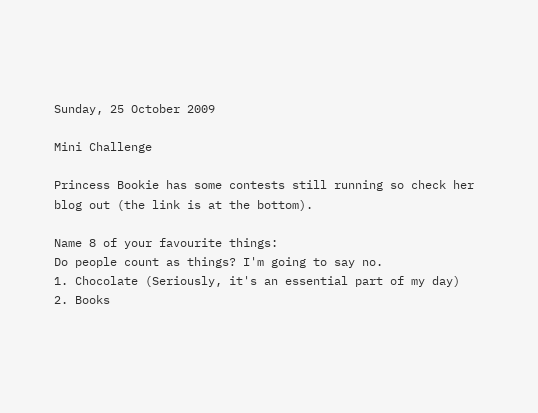Sunday, 25 October 2009

Mini Challenge

Princess Bookie has some contests still running so check her blog out (the link is at the bottom).

Name 8 of your favourite things:
Do people count as things? I'm going to say no.
1. Chocolate (Seriously, it's an essential part of my day)
2. Books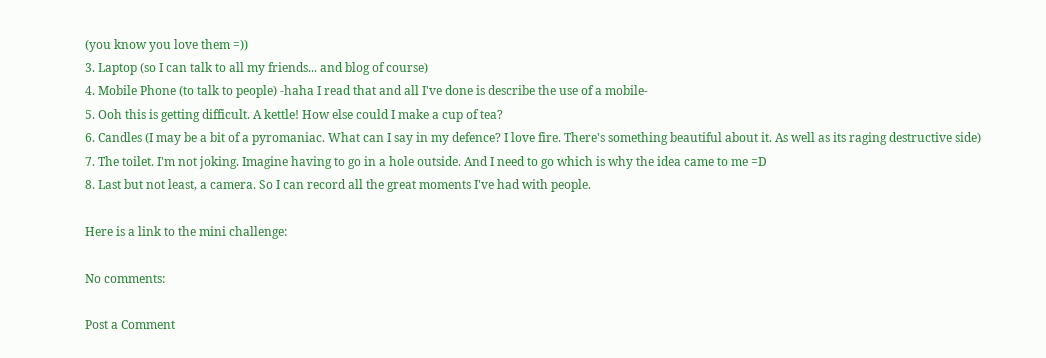(you know you love them =))
3. Laptop (so I can talk to all my friends... and blog of course)
4. Mobile Phone (to talk to people) -haha I read that and all I've done is describe the use of a mobile-
5. Ooh this is getting difficult. A kettle! How else could I make a cup of tea?
6. Candles (I may be a bit of a pyromaniac. What can I say in my defence? I love fire. There's something beautiful about it. As well as its raging destructive side)
7. The toilet. I'm not joking. Imagine having to go in a hole outside. And I need to go which is why the idea came to me =D
8. Last but not least, a camera. So I can record all the great moments I've had with people.

Here is a link to the mini challenge:

No comments:

Post a Comment